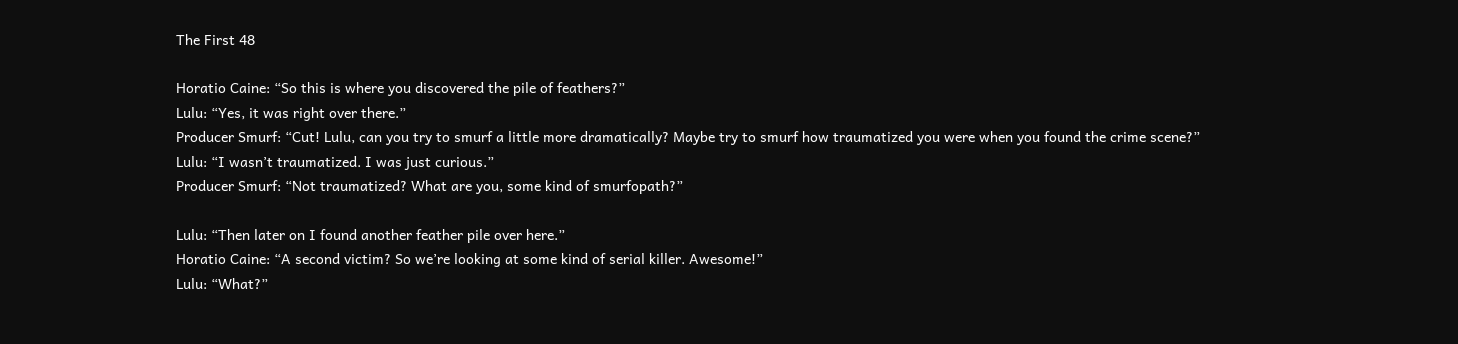The First 48

Horatio Caine: “So this is where you discovered the pile of feathers?”
Lulu: “Yes, it was right over there.”
Producer Smurf: “Cut! Lulu, can you try to smurf a little more dramatically? Maybe try to smurf how traumatized you were when you found the crime scene?”
Lulu: “I wasn’t traumatized. I was just curious.”
Producer Smurf: “Not traumatized? What are you, some kind of smurfopath?”

Lulu: “Then later on I found another feather pile over here.”
Horatio Caine: “A second victim? So we’re looking at some kind of serial killer. Awesome!”
Lulu: “What?”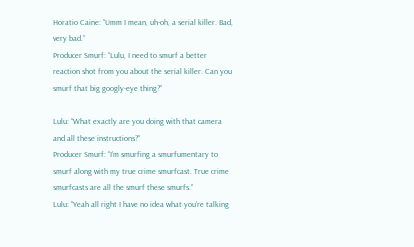Horatio Caine: “Umm I mean, uh-oh, a serial killer. Bad, very bad.”
Producer Smurf: “Lulu, I need to smurf a better reaction shot from you about the serial killer. Can you smurf that big googly-eye thing?”

Lulu: “What exactly are you doing with that camera and all these instructions?”
Producer Smurf: “I’m smurfing a smurfumentary to smurf along with my true crime smurfcast. True crime smurfcasts are all the smurf these smurfs.”
Lulu: “Yeah all right I have no idea what you’re talking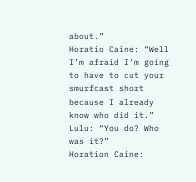about.”
Horatio Caine: “Well I’m afraid I’m going to have to cut your smurfcast short because I already know who did it.”
Lulu: “You do? Who was it?”
Horation Caine: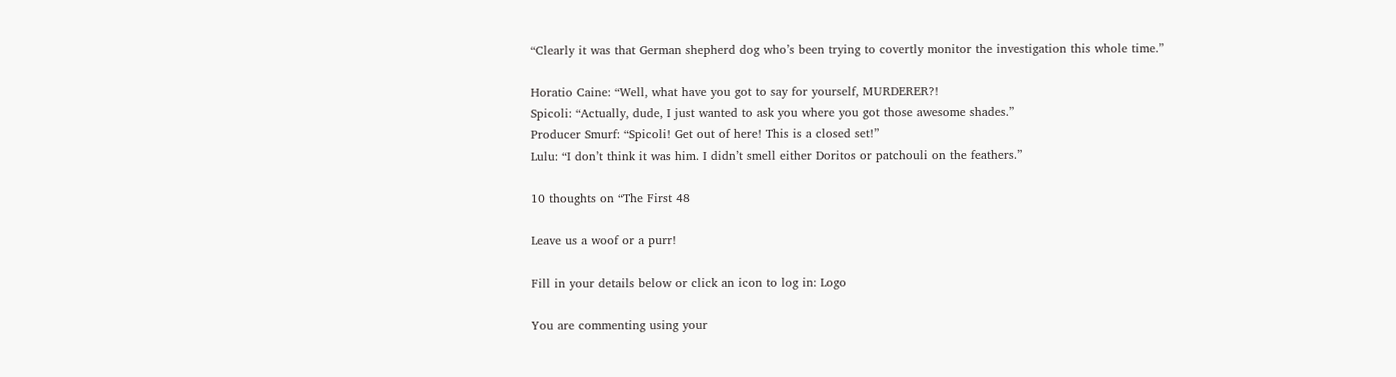“Clearly it was that German shepherd dog who’s been trying to covertly monitor the investigation this whole time.”

Horatio Caine: “Well, what have you got to say for yourself, MURDERER?!
Spicoli: “Actually, dude, I just wanted to ask you where you got those awesome shades.”
Producer Smurf: “Spicoli! Get out of here! This is a closed set!”
Lulu: “I don’t think it was him. I didn’t smell either Doritos or patchouli on the feathers.”

10 thoughts on “The First 48

Leave us a woof or a purr!

Fill in your details below or click an icon to log in: Logo

You are commenting using your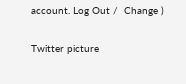account. Log Out /  Change )

Twitter picture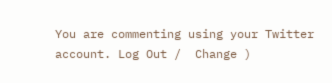You are commenting using your Twitter account. Log Out /  Change )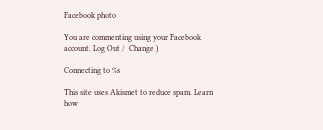Facebook photo

You are commenting using your Facebook account. Log Out /  Change )

Connecting to %s

This site uses Akismet to reduce spam. Learn how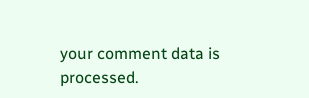your comment data is processed.